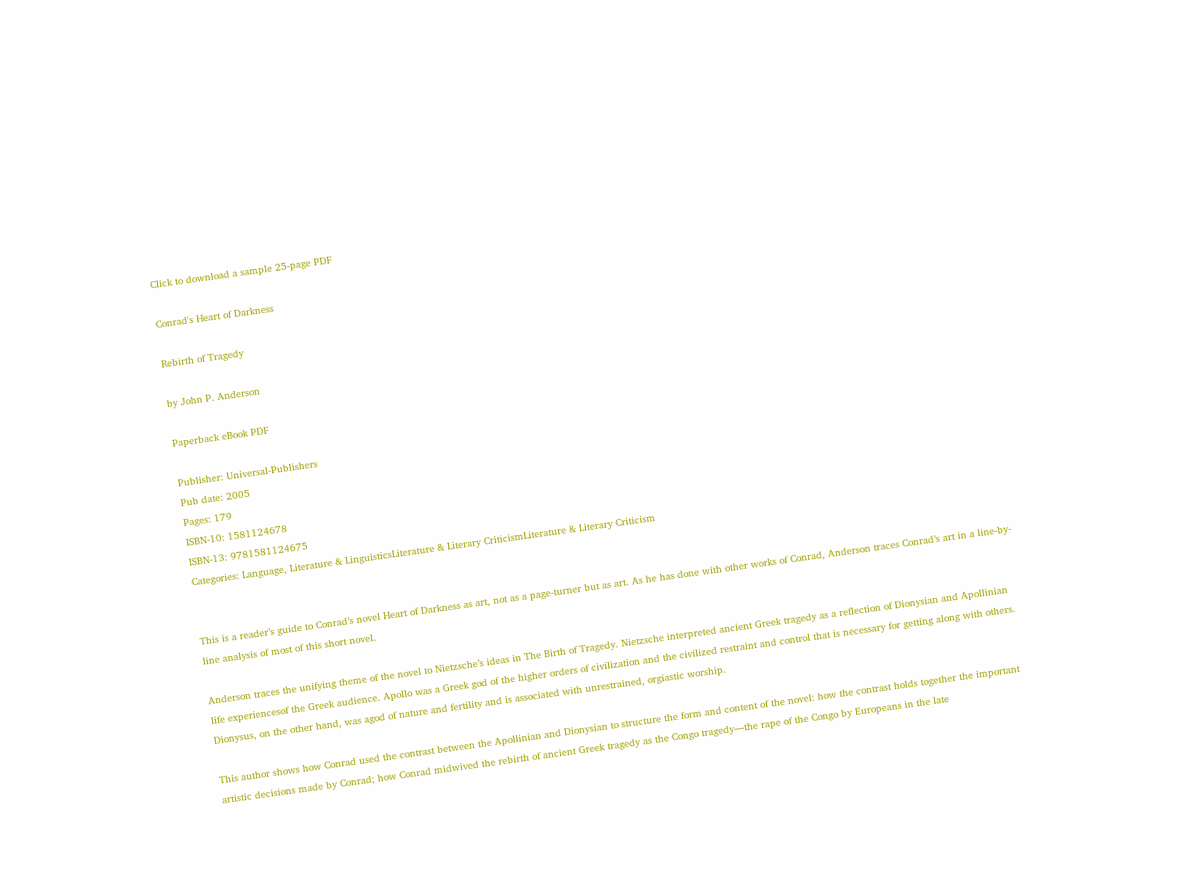Click to download a sample 25-page PDF

Conrad's Heart of Darkness

Rebirth of Tragedy

by John P. Anderson

Paperback eBook PDF

Publisher: Universal-Publishers
Pub date: 2005
Pages: 179
ISBN-10: 1581124678
ISBN-13: 9781581124675
Categories: Language, Literature & LinguisticsLiterature & Literary CriticismLiterature & Literary Criticism


This is a reader’s guide to Conrad’s novel Heart of Darkness as art, not as a page-turner but as art. As he has done with other works of Conrad, Anderson traces Conrad’s art in a line-by-line analysis of most of this short novel.

Anderson traces the unifying theme of the novel to Nietzsche’s ideas in The Birth of Tragedy. Nietzsche interpreted ancient Greek tragedy as a reflection of Dionysian and Apollinian life experiencesof the Greek audience. Apollo was a Greek god of the higher orders of civilization and the civilized restraint and control that is necessary for getting along with others. Dionysus, on the other hand, was agod of nature and fertility and is associated with unrestrained, orgiastic worship.

This author shows how Conrad used the contrast between the Apollinian and Dionysian to structure the form and content of the novel: how the contrast holds together the important artistic decisions made by Conrad; how Conrad midwived the rebirth of ancient Greek tragedy as the Congo tragedy—the rape of the Congo by Europeans in the late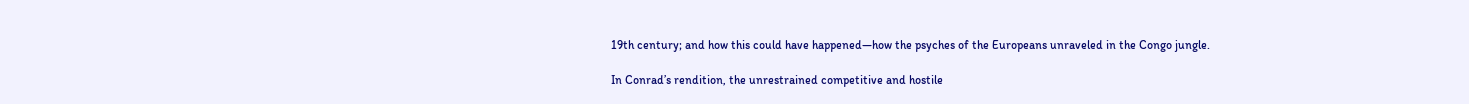19th century; and how this could have happened—how the psyches of the Europeans unraveled in the Congo jungle.

In Conrad’s rendition, the unrestrained competitive and hostile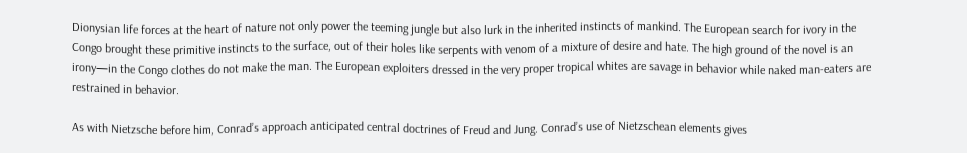Dionysian life forces at the heart of nature not only power the teeming jungle but also lurk in the inherited instincts of mankind. The European search for ivory in the Congo brought these primitive instincts to the surface, out of their holes like serpents with venom of a mixture of desire and hate. The high ground of the novel is an irony—in the Congo clothes do not make the man. The European exploiters dressed in the very proper tropical whites are savage in behavior while naked man-eaters are restrained in behavior.

As with Nietzsche before him, Conrad’s approach anticipated central doctrines of Freud and Jung. Conrad’s use of Nietzschean elements gives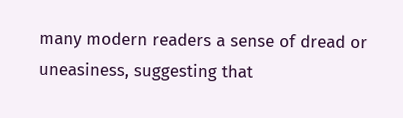many modern readers a sense of dread or uneasiness, suggesting that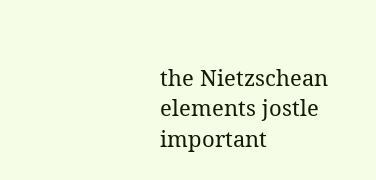the Nietzschean elements jostle important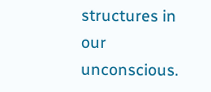structures in our unconscious.